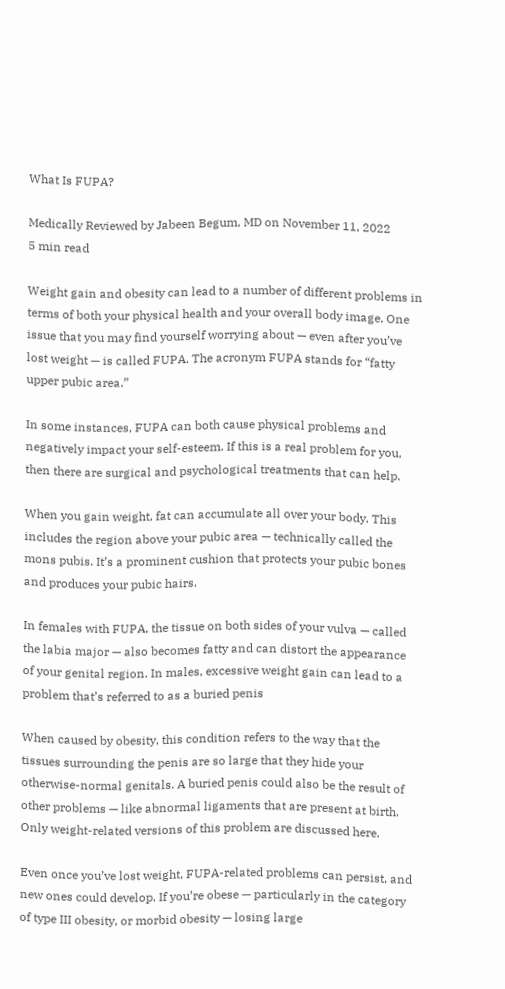What Is FUPA?

Medically Reviewed by Jabeen Begum, MD on November 11, 2022
5 min read

Weight gain and obesity can lead to a number of different problems in terms of both your physical health and your overall body image. One issue that you may find yourself worrying about — even after you’ve lost weight — is called FUPA. The acronym FUPA stands for “fatty upper pubic area.”

In some instances, FUPA can both cause physical problems and negatively impact your self-esteem. If this is a real problem for you, then there are surgical and psychological treatments that can help.

When you gain weight, fat can accumulate all over your body. This includes the region above your pubic area — technically called the mons pubis. It’s a prominent cushion that protects your pubic bones and produces your pubic hairs.

In females with FUPA, the tissue on both sides of your vulva — called the labia major — also becomes fatty and can distort the appearance of your genital region. In males, excessive weight gain can lead to a problem that’s referred to as a buried penis

When caused by obesity, this condition refers to the way that the tissues surrounding the penis are so large that they hide your otherwise-normal genitals. A buried penis could also be the result of other problems — like abnormal ligaments that are present at birth. Only weight-related versions of this problem are discussed here.

Even once you’ve lost weight, FUPA-related problems can persist, and new ones could develop. If you’re obese — particularly in the category of type III obesity, or morbid obesity — losing large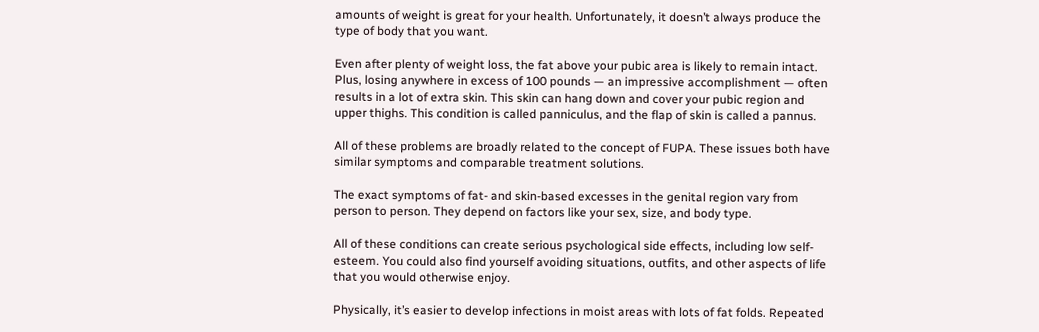amounts of weight is great for your health. Unfortunately, it doesn’t always produce the type of body that you want.

Even after plenty of weight loss, the fat above your pubic area is likely to remain intact. Plus, losing anywhere in excess of 100 pounds — an impressive accomplishment — often results in a lot of extra skin. This skin can hang down and cover your pubic region and upper thighs. This condition is called panniculus, and the flap of skin is called a pannus.

All of these problems are broadly related to the concept of FUPA. These issues both have similar symptoms and comparable treatment solutions.

The exact symptoms of fat- and skin-based excesses in the genital region vary from person to person. They depend on factors like your sex, size, and body type.

All of these conditions can create serious psychological side effects, including low self-esteem. You could also find yourself avoiding situations, outfits, and other aspects of life that you would otherwise enjoy.

Physically, it’s easier to develop infections in moist areas with lots of fat folds. Repeated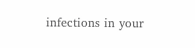infections in your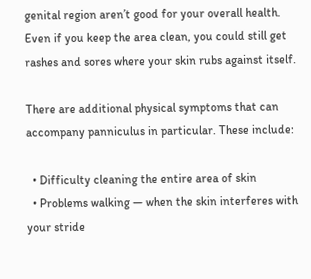genital region aren’t good for your overall health. Even if you keep the area clean, you could still get rashes and sores where your skin rubs against itself.

There are additional physical symptoms that can accompany panniculus in particular. These include:

  • Difficulty cleaning the entire area of skin
  • Problems walking — when the skin interferes with your stride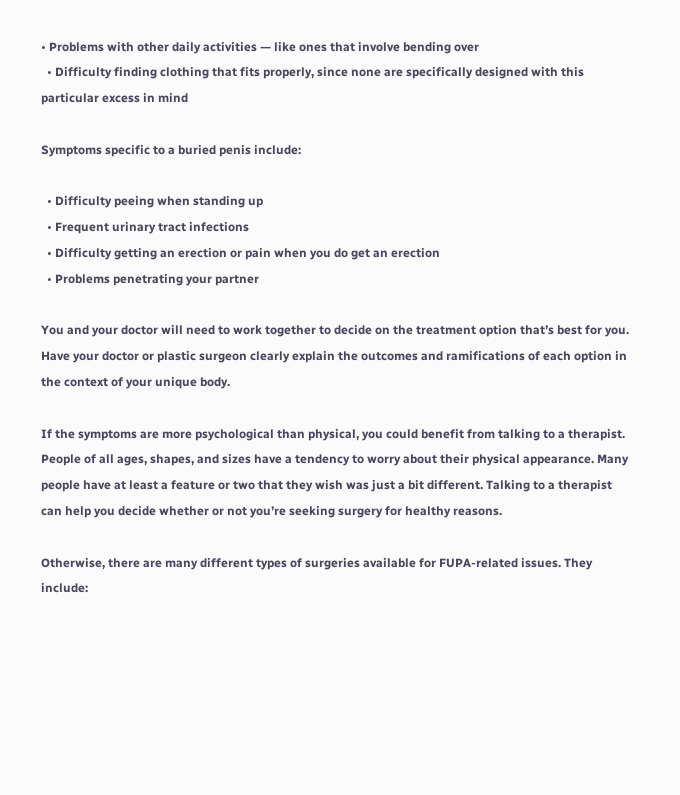• Problems with other daily activities — like ones that involve bending over
  • Difficulty finding clothing that fits properly, since none are specifically designed with this particular excess in mind

Symptoms specific to a buried penis include:

  • Difficulty peeing when standing up
  • Frequent urinary tract infections
  • Difficulty getting an erection or pain when you do get an erection
  • Problems penetrating your partner

You and your doctor will need to work together to decide on the treatment option that’s best for you. Have your doctor or plastic surgeon clearly explain the outcomes and ramifications of each option in the context of your unique body.

If the symptoms are more psychological than physical, you could benefit from talking to a therapist. People of all ages, shapes, and sizes have a tendency to worry about their physical appearance. Many people have at least a feature or two that they wish was just a bit different. Talking to a therapist can help you decide whether or not you’re seeking surgery for healthy reasons.

Otherwise, there are many different types of surgeries available for FUPA-related issues. They include: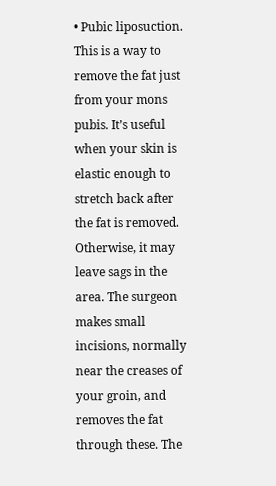• Pubic liposuction. This is a way to remove the fat just from your mons pubis. It’s useful when your skin is elastic enough to stretch back after the fat is removed. Otherwise, it may leave sags in the area. The surgeon makes small incisions, normally near the creases of your groin, and removes the fat through these. The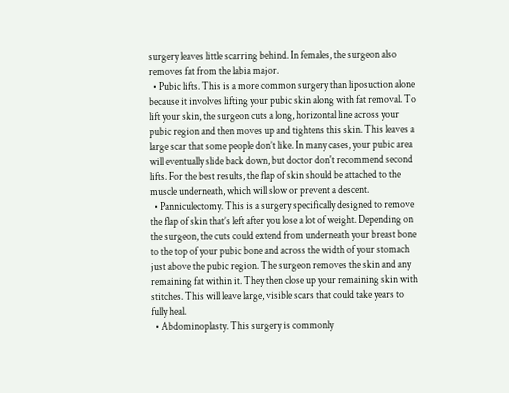surgery leaves little scarring behind. In females, the surgeon also removes fat from the labia major.
  • Pubic lifts. This is a more common surgery than liposuction alone because it involves lifting your pubic skin along with fat removal. To lift your skin, the surgeon cuts a long, horizontal line across your pubic region and then moves up and tightens this skin. This leaves a large scar that some people don’t like. In many cases, your pubic area will eventually slide back down, but doctor don't recommend second lifts. For the best results, the flap of skin should be attached to the muscle underneath, which will slow or prevent a descent.
  • Panniculectomy. This is a surgery specifically designed to remove the flap of skin that’s left after you lose a lot of weight. Depending on the surgeon, the cuts could extend from underneath your breast bone to the top of your pubic bone and across the width of your stomach just above the pubic region. The surgeon removes the skin and any remaining fat within it. They then close up your remaining skin with stitches. This will leave large, visible scars that could take years to fully heal.
  • Abdominoplasty. This surgery is commonly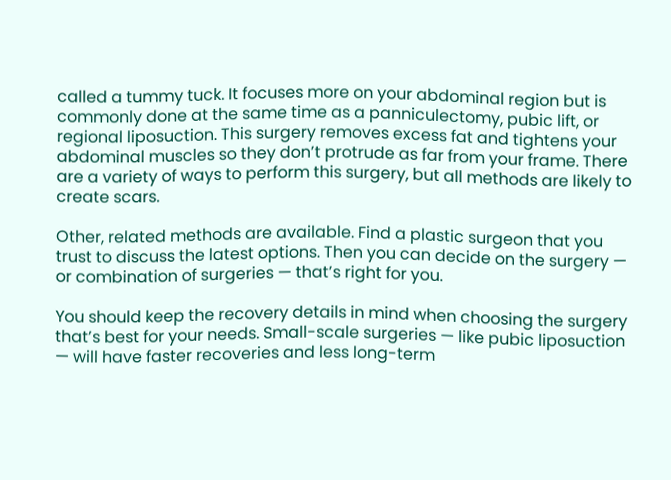called a tummy tuck. It focuses more on your abdominal region but is commonly done at the same time as a panniculectomy, pubic lift, or regional liposuction. This surgery removes excess fat and tightens your abdominal muscles so they don’t protrude as far from your frame. There are a variety of ways to perform this surgery, but all methods are likely to create scars.

Other, related methods are available. Find a plastic surgeon that you trust to discuss the latest options. Then you can decide on the surgery — or combination of surgeries — that’s right for you.

You should keep the recovery details in mind when choosing the surgery that’s best for your needs. Small-scale surgeries — like pubic liposuction — will have faster recoveries and less long-term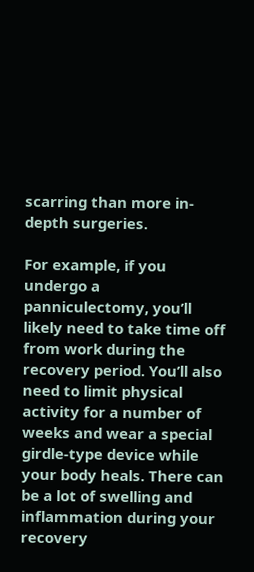scarring than more in-depth surgeries.

For example, if you undergo a panniculectomy, you’ll likely need to take time off from work during the recovery period. You’ll also need to limit physical activity for a number of weeks and wear a special girdle-type device while your body heals. There can be a lot of swelling and inflammation during your recovery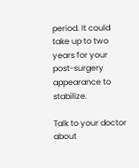period. It could take up to two years for your post-surgery appearance to stabilize.

Talk to your doctor about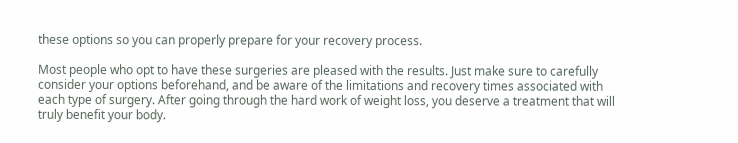these options so you can properly prepare for your recovery process.

Most people who opt to have these surgeries are pleased with the results. Just make sure to carefully consider your options beforehand, and be aware of the limitations and recovery times associated with each type of surgery. After going through the hard work of weight loss, you deserve a treatment that will truly benefit your body.